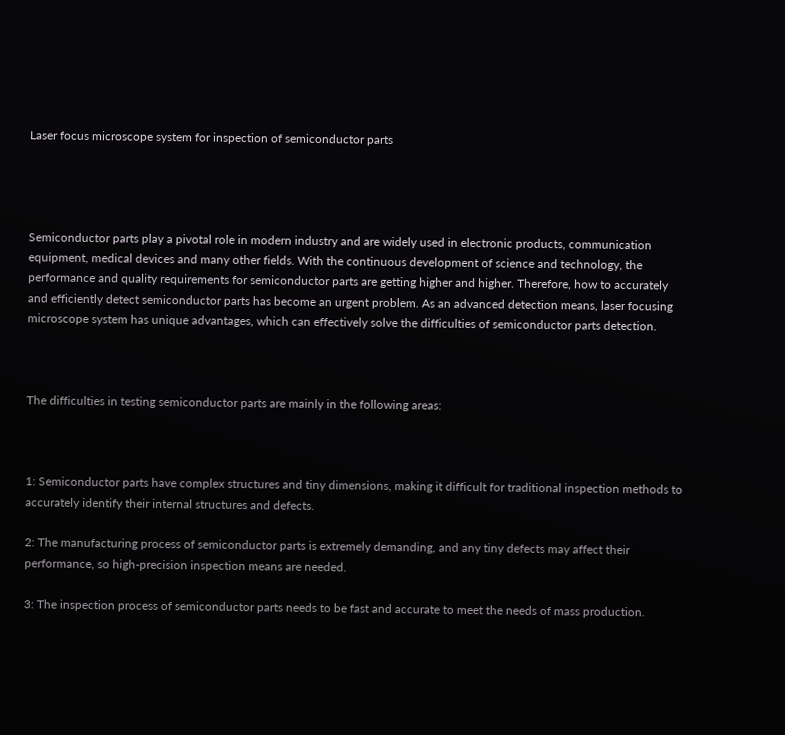Laser focus microscope system for inspection of semiconductor parts




Semiconductor parts play a pivotal role in modern industry and are widely used in electronic products, communication equipment, medical devices and many other fields. With the continuous development of science and technology, the performance and quality requirements for semiconductor parts are getting higher and higher. Therefore, how to accurately and efficiently detect semiconductor parts has become an urgent problem. As an advanced detection means, laser focusing microscope system has unique advantages, which can effectively solve the difficulties of semiconductor parts detection.



The difficulties in testing semiconductor parts are mainly in the following areas:



1: Semiconductor parts have complex structures and tiny dimensions, making it difficult for traditional inspection methods to accurately identify their internal structures and defects.

2: The manufacturing process of semiconductor parts is extremely demanding, and any tiny defects may affect their performance, so high-precision inspection means are needed.

3: The inspection process of semiconductor parts needs to be fast and accurate to meet the needs of mass production.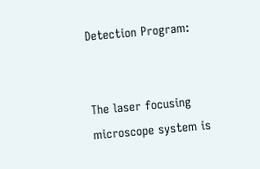Detection Program:


The laser focusing microscope system is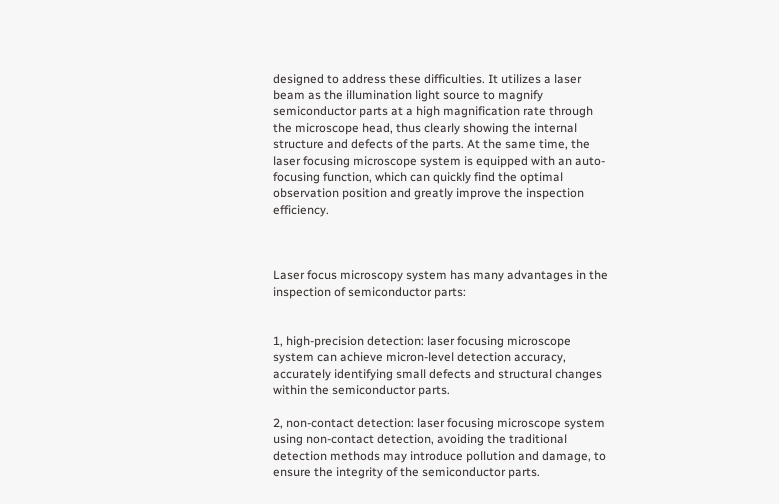designed to address these difficulties. It utilizes a laser beam as the illumination light source to magnify semiconductor parts at a high magnification rate through the microscope head, thus clearly showing the internal structure and defects of the parts. At the same time, the laser focusing microscope system is equipped with an auto-focusing function, which can quickly find the optimal observation position and greatly improve the inspection efficiency.



Laser focus microscopy system has many advantages in the inspection of semiconductor parts:


1, high-precision detection: laser focusing microscope system can achieve micron-level detection accuracy, accurately identifying small defects and structural changes within the semiconductor parts.

2, non-contact detection: laser focusing microscope system using non-contact detection, avoiding the traditional detection methods may introduce pollution and damage, to ensure the integrity of the semiconductor parts.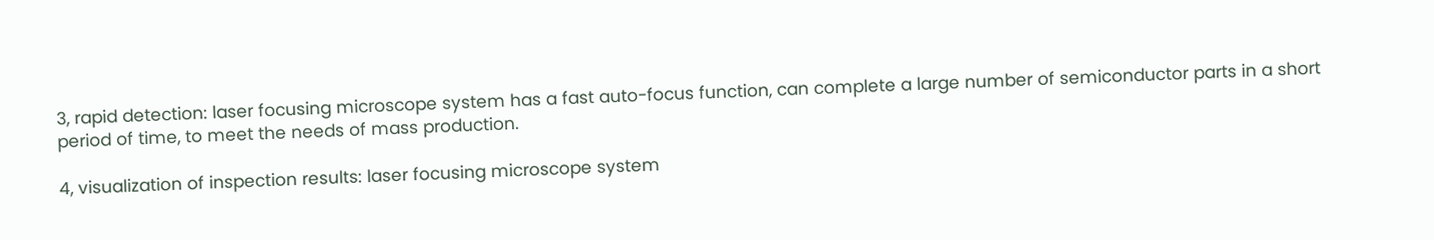3, rapid detection: laser focusing microscope system has a fast auto-focus function, can complete a large number of semiconductor parts in a short period of time, to meet the needs of mass production.

4, visualization of inspection results: laser focusing microscope system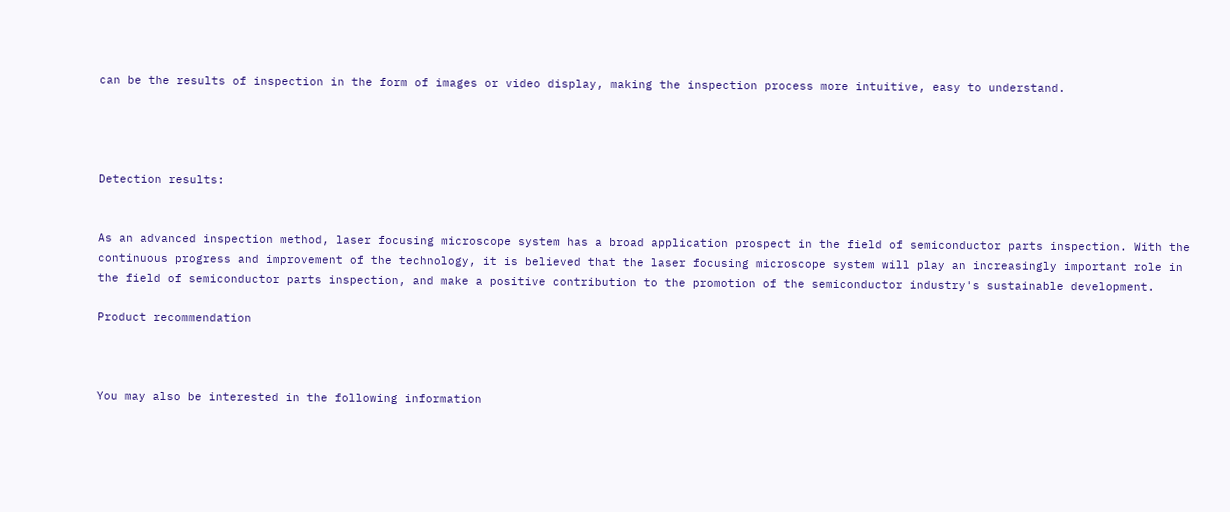can be the results of inspection in the form of images or video display, making the inspection process more intuitive, easy to understand.




Detection results:


As an advanced inspection method, laser focusing microscope system has a broad application prospect in the field of semiconductor parts inspection. With the continuous progress and improvement of the technology, it is believed that the laser focusing microscope system will play an increasingly important role in the field of semiconductor parts inspection, and make a positive contribution to the promotion of the semiconductor industry's sustainable development.

Product recommendation



You may also be interested in the following information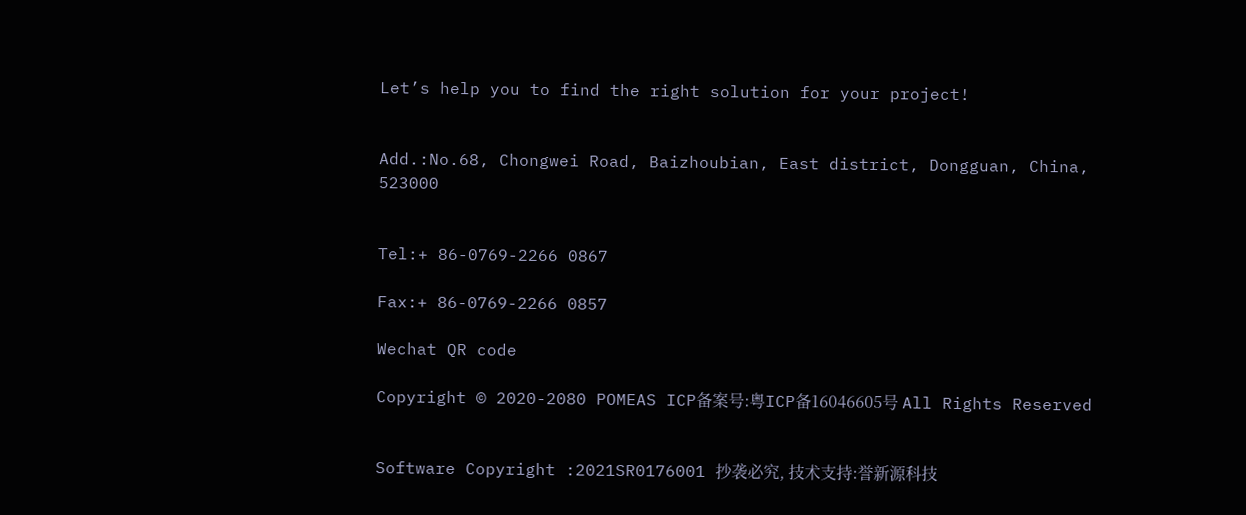Let’s help you to find the right solution for your project!


Add.:No.68, Chongwei Road, Baizhoubian, East district, Dongguan, China, 523000


Tel:+ 86-0769-2266 0867

Fax:+ 86-0769-2266 0857

Wechat QR code

Copyright © 2020-2080 POMEAS ICP备案号:粤ICP备16046605号 All Rights Reserved


Software Copyright :2021SR0176001 抄袭必究, 技术支持:誉新源科技